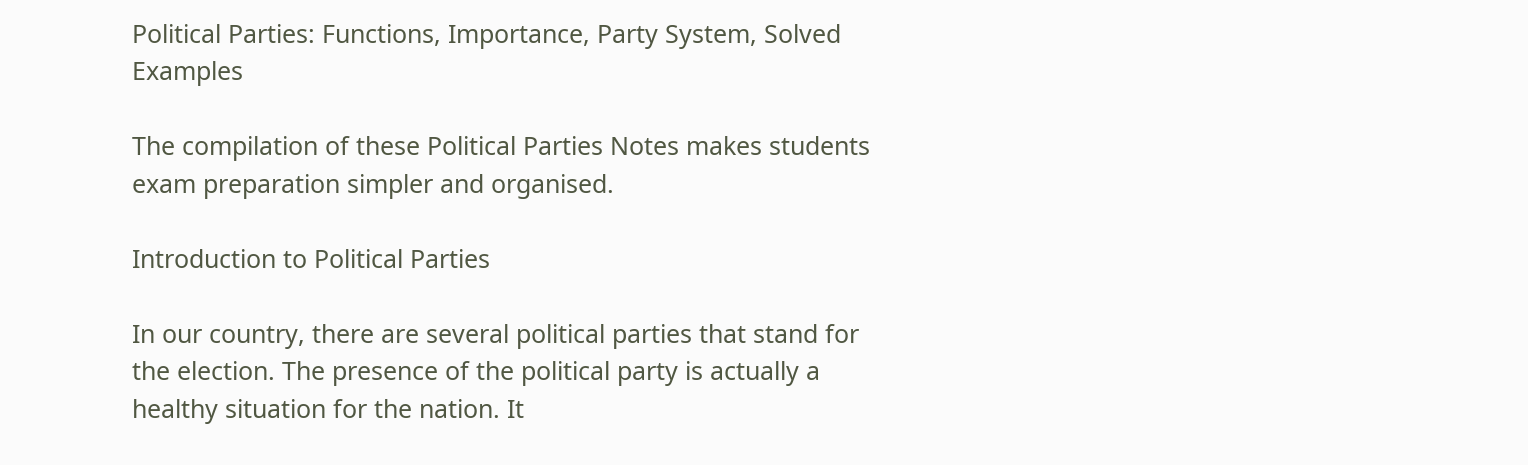Political Parties: Functions, Importance, Party System, Solved Examples

The compilation of these Political Parties Notes makes students exam preparation simpler and organised.

Introduction to Political Parties

In our country, there are several political parties that stand for the election. The presence of the political party is actually a healthy situation for the nation. It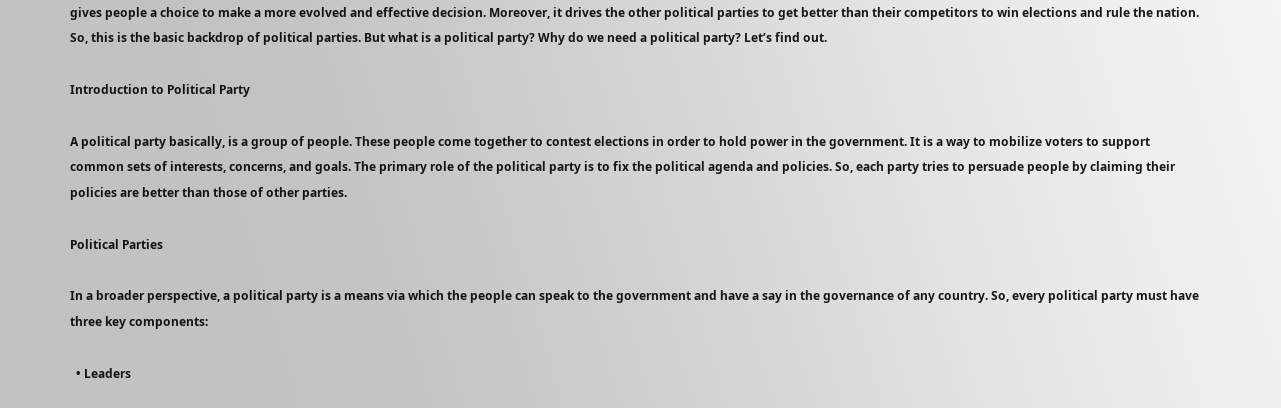gives people a choice to make a more evolved and effective decision. Moreover, it drives the other political parties to get better than their competitors to win elections and rule the nation. So, this is the basic backdrop of political parties. But what is a political party? Why do we need a political party? Let’s find out.

Introduction to Political Party

A political party basically, is a group of people. These people come together to contest elections in order to hold power in the government. It is a way to mobilize voters to support common sets of interests, concerns, and goals. The primary role of the political party is to fix the political agenda and policies. So, each party tries to persuade people by claiming their policies are better than those of other parties.

Political Parties

In a broader perspective, a political party is a means via which the people can speak to the government and have a say in the governance of any country. So, every political party must have three key components:

  • Leaders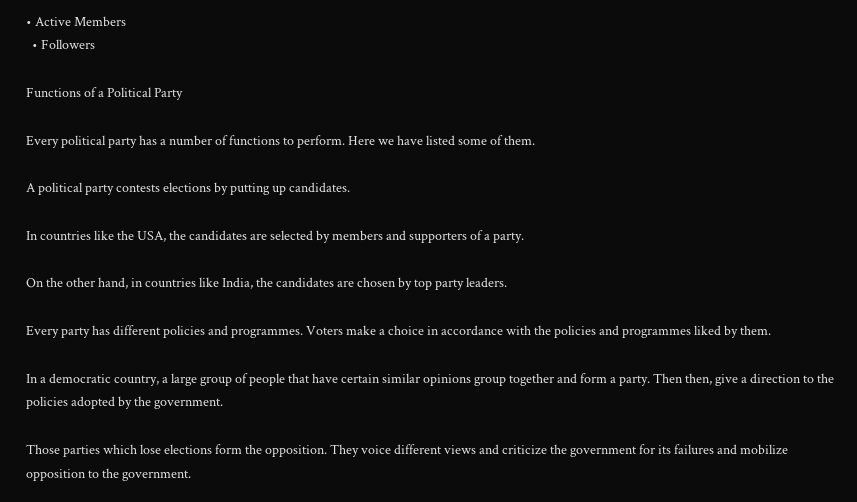• Active Members
  • Followers

Functions of a Political Party

Every political party has a number of functions to perform. Here we have listed some of them.

A political party contests elections by putting up candidates.

In countries like the USA, the candidates are selected by members and supporters of a party.

On the other hand, in countries like India, the candidates are chosen by top party leaders.

Every party has different policies and programmes. Voters make a choice in accordance with the policies and programmes liked by them.

In a democratic country, a large group of people that have certain similar opinions group together and form a party. Then then, give a direction to the policies adopted by the government.

Those parties which lose elections form the opposition. They voice different views and criticize the government for its failures and mobilize opposition to the government.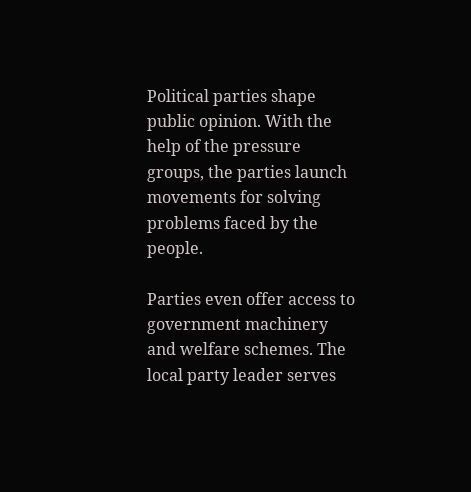Political parties shape public opinion. With the help of the pressure groups, the parties launch movements for solving problems faced by the people.

Parties even offer access to government machinery and welfare schemes. The local party leader serves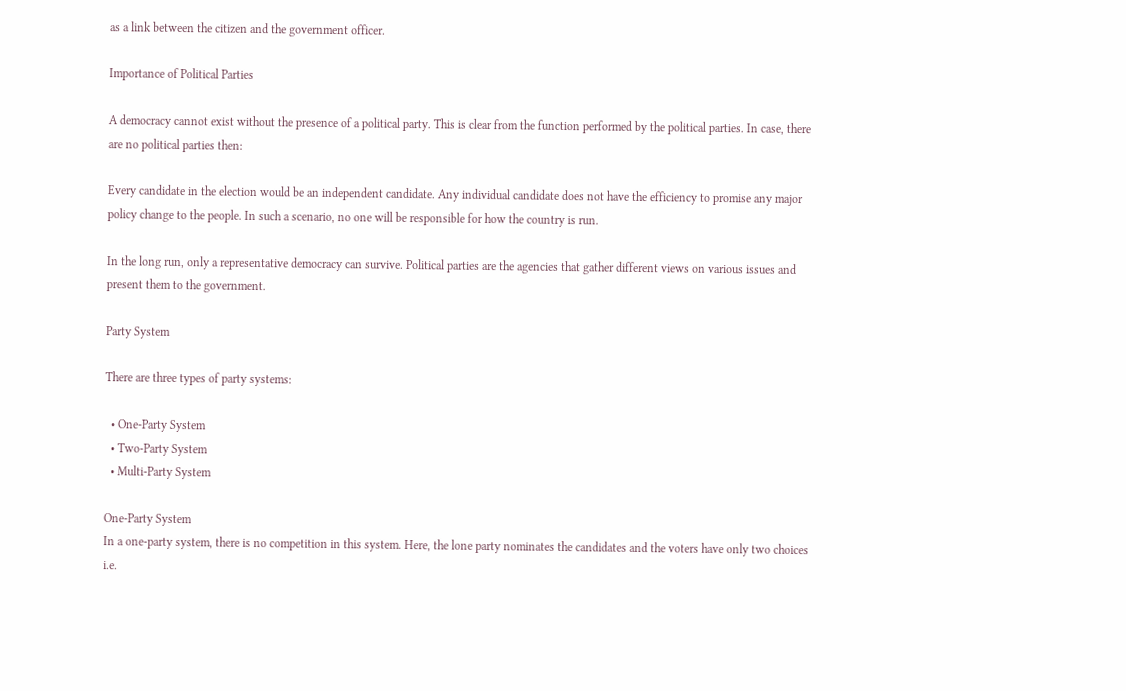as a link between the citizen and the government officer.

Importance of Political Parties

A democracy cannot exist without the presence of a political party. This is clear from the function performed by the political parties. In case, there are no political parties then:

Every candidate in the election would be an independent candidate. Any individual candidate does not have the efficiency to promise any major policy change to the people. In such a scenario, no one will be responsible for how the country is run.

In the long run, only a representative democracy can survive. Political parties are the agencies that gather different views on various issues and present them to the government.

Party System

There are three types of party systems:

  • One-Party System
  • Two-Party System
  • Multi-Party System

One-Party System
In a one-party system, there is no competition in this system. Here, the lone party nominates the candidates and the voters have only two choices i.e.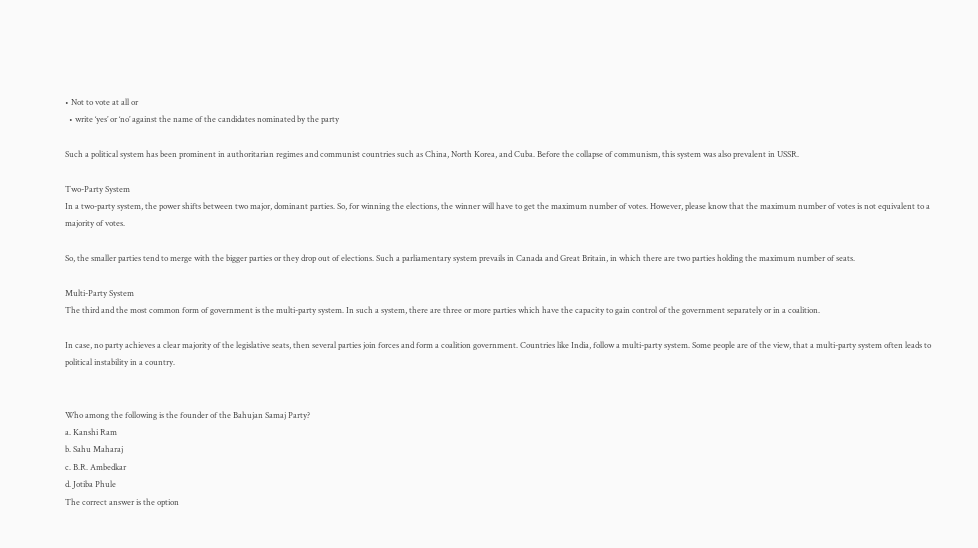• Not to vote at all or
  • write ‘yes’ or ‘no’ against the name of the candidates nominated by the party

Such a political system has been prominent in authoritarian regimes and communist countries such as China, North Korea, and Cuba. Before the collapse of communism, this system was also prevalent in USSR.

Two-Party System
In a two-party system, the power shifts between two major, dominant parties. So, for winning the elections, the winner will have to get the maximum number of votes. However, please know that the maximum number of votes is not equivalent to a majority of votes.

So, the smaller parties tend to merge with the bigger parties or they drop out of elections. Such a parliamentary system prevails in Canada and Great Britain, in which there are two parties holding the maximum number of seats.

Multi-Party System
The third and the most common form of government is the multi-party system. In such a system, there are three or more parties which have the capacity to gain control of the government separately or in a coalition.

In case, no party achieves a clear majority of the legislative seats, then several parties join forces and form a coalition government. Countries like India, follow a multi-party system. Some people are of the view, that a multi-party system often leads to political instability in a country.


Who among the following is the founder of the Bahujan Samaj Party?
a. Kanshi Ram
b. Sahu Maharaj
c. B.R. Ambedkar
d. Jotiba Phule
The correct answer is the option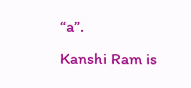“a”.
Kanshi Ram is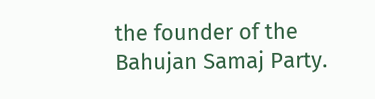the founder of the Bahujan Samaj Party.